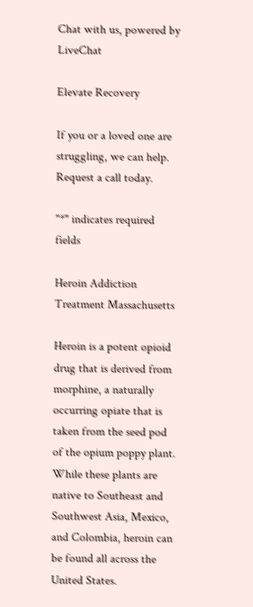Chat with us, powered by LiveChat

Elevate Recovery

If you or a loved one are struggling, we can help. Request a call today.

"*" indicates required fields

Heroin Addiction Treatment Massachusetts

Heroin is a potent opioid drug that is derived from morphine, a naturally occurring opiate that is taken from the seed pod of the opium poppy plant. While these plants are native to Southeast and Southwest Asia, Mexico, and Colombia, heroin can be found all across the United States.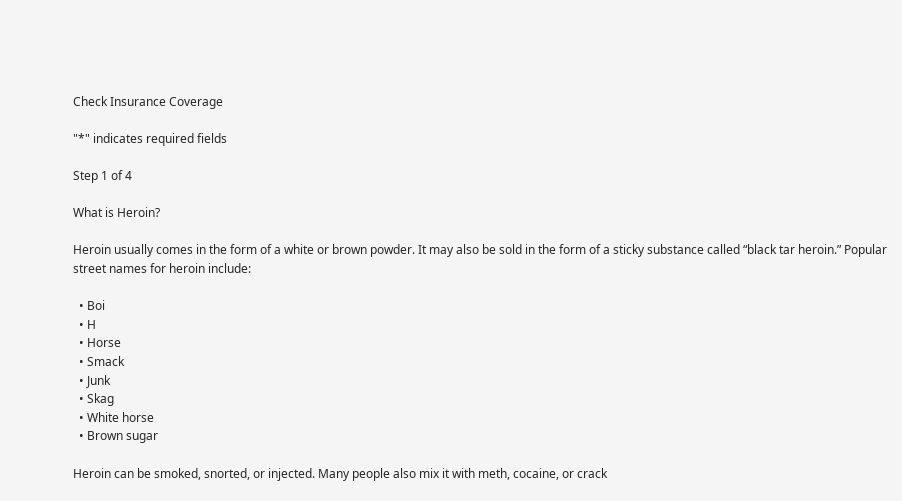Check Insurance Coverage

"*" indicates required fields

Step 1 of 4

What is Heroin?

Heroin usually comes in the form of a white or brown powder. It may also be sold in the form of a sticky substance called “black tar heroin.” Popular street names for heroin include:

  • Boi
  • H
  • Horse
  • Smack
  • Junk
  • Skag
  • White horse
  • Brown sugar

Heroin can be smoked, snorted, or injected. Many people also mix it with meth, cocaine, or crack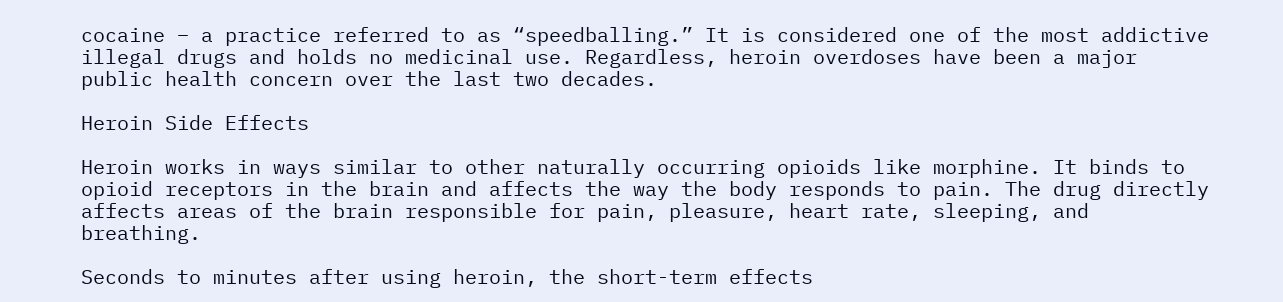cocaine – a practice referred to as “speedballing.” It is considered one of the most addictive illegal drugs and holds no medicinal use. Regardless, heroin overdoses have been a major public health concern over the last two decades.

Heroin Side Effects

Heroin works in ways similar to other naturally occurring opioids like morphine. It binds to opioid receptors in the brain and affects the way the body responds to pain. The drug directly affects areas of the brain responsible for pain, pleasure, heart rate, sleeping, and breathing.

Seconds to minutes after using heroin, the short-term effects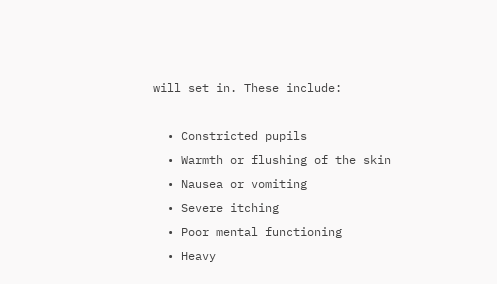will set in. These include:

  • Constricted pupils
  • Warmth or flushing of the skin
  • Nausea or vomiting
  • Severe itching
  • Poor mental functioning
  • Heavy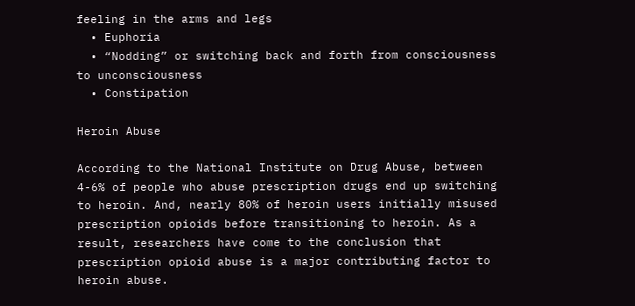feeling in the arms and legs
  • Euphoria
  • “Nodding” or switching back and forth from consciousness to unconsciousness
  • Constipation

Heroin Abuse

According to the National Institute on Drug Abuse, between 4-6% of people who abuse prescription drugs end up switching to heroin. And, nearly 80% of heroin users initially misused prescription opioids before transitioning to heroin. As a result, researchers have come to the conclusion that prescription opioid abuse is a major contributing factor to heroin abuse.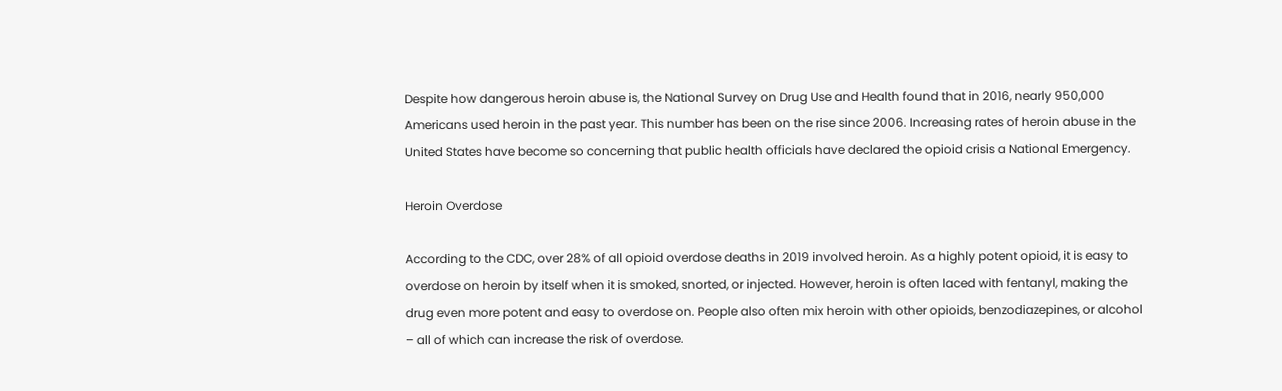Despite how dangerous heroin abuse is, the National Survey on Drug Use and Health found that in 2016, nearly 950,000 Americans used heroin in the past year. This number has been on the rise since 2006. Increasing rates of heroin abuse in the United States have become so concerning that public health officials have declared the opioid crisis a National Emergency.

Heroin Overdose

According to the CDC, over 28% of all opioid overdose deaths in 2019 involved heroin. As a highly potent opioid, it is easy to overdose on heroin by itself when it is smoked, snorted, or injected. However, heroin is often laced with fentanyl, making the drug even more potent and easy to overdose on. People also often mix heroin with other opioids, benzodiazepines, or alcohol – all of which can increase the risk of overdose.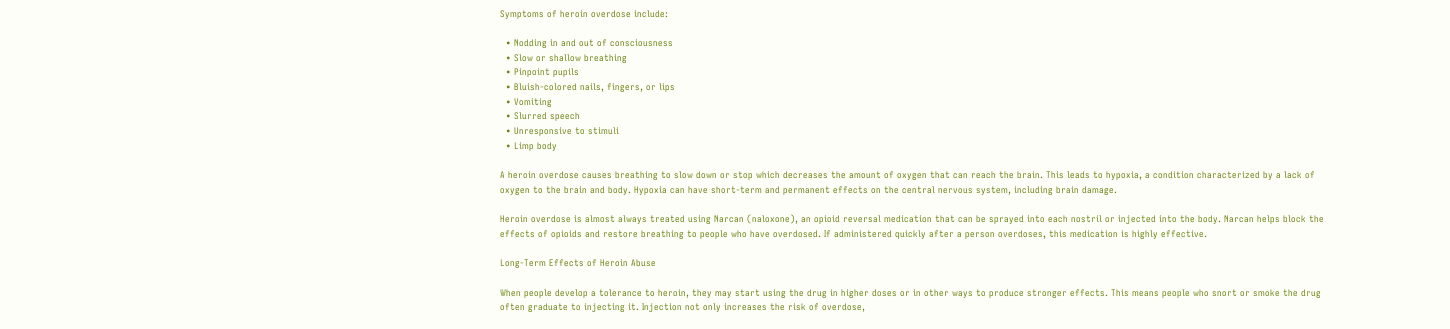Symptoms of heroin overdose include:

  • Nodding in and out of consciousness
  • Slow or shallow breathing
  • Pinpoint pupils
  • Bluish-colored nails, fingers, or lips
  • Vomiting
  • Slurred speech
  • Unresponsive to stimuli
  • Limp body

A heroin overdose causes breathing to slow down or stop which decreases the amount of oxygen that can reach the brain. This leads to hypoxia, a condition characterized by a lack of oxygen to the brain and body. Hypoxia can have short-term and permanent effects on the central nervous system, including brain damage.

Heroin overdose is almost always treated using Narcan (naloxone), an opioid reversal medication that can be sprayed into each nostril or injected into the body. Narcan helps block the effects of opioids and restore breathing to people who have overdosed. If administered quickly after a person overdoses, this medication is highly effective.

Long-Term Effects of Heroin Abuse

When people develop a tolerance to heroin, they may start using the drug in higher doses or in other ways to produce stronger effects. This means people who snort or smoke the drug often graduate to injecting it. Injection not only increases the risk of overdose,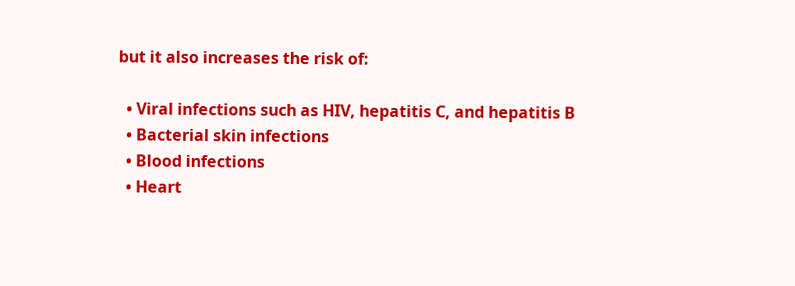but it also increases the risk of:

  • Viral infections such as HIV, hepatitis C, and hepatitis B
  • Bacterial skin infections
  • Blood infections
  • Heart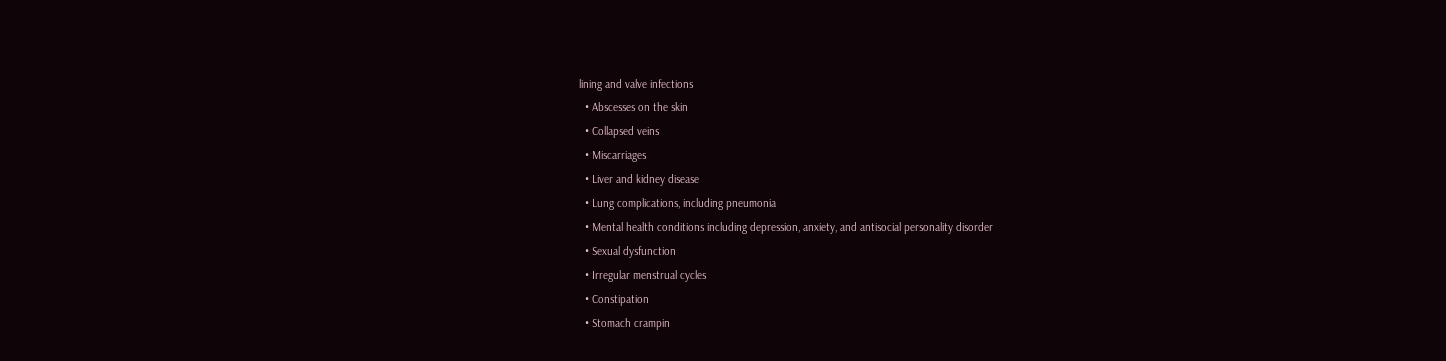lining and valve infections
  • Abscesses on the skin
  • Collapsed veins
  • Miscarriages
  • Liver and kidney disease
  • Lung complications, including pneumonia
  • Mental health conditions including depression, anxiety, and antisocial personality disorder
  • Sexual dysfunction
  • Irregular menstrual cycles
  • Constipation
  • Stomach crampin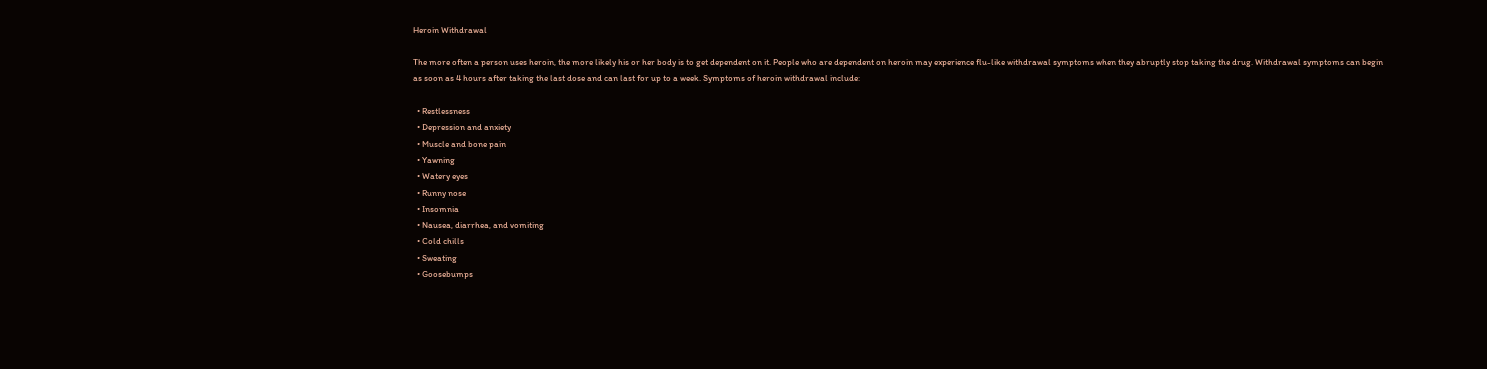Heroin Withdrawal

The more often a person uses heroin, the more likely his or her body is to get dependent on it. People who are dependent on heroin may experience flu-like withdrawal symptoms when they abruptly stop taking the drug. Withdrawal symptoms can begin as soon as 4 hours after taking the last dose and can last for up to a week. Symptoms of heroin withdrawal include:

  • Restlessness
  • Depression and anxiety
  • Muscle and bone pain
  • Yawning
  • Watery eyes
  • Runny nose
  • Insomnia
  • Nausea, diarrhea, and vomiting
  • Cold chills
  • Sweating
  • Goosebumps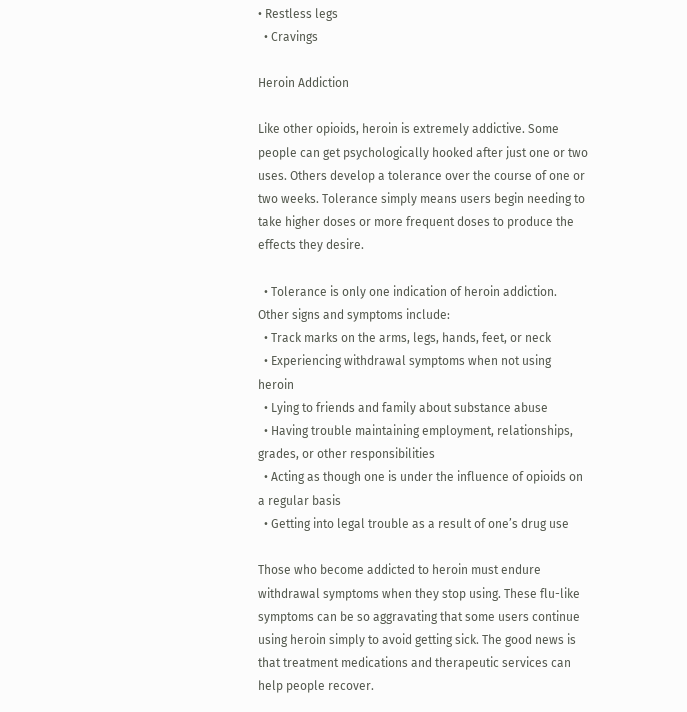• Restless legs
  • Cravings

Heroin Addiction

Like other opioids, heroin is extremely addictive. Some people can get psychologically hooked after just one or two uses. Others develop a tolerance over the course of one or two weeks. Tolerance simply means users begin needing to take higher doses or more frequent doses to produce the effects they desire.

  • Tolerance is only one indication of heroin addiction. Other signs and symptoms include:
  • Track marks on the arms, legs, hands, feet, or neck
  • Experiencing withdrawal symptoms when not using heroin
  • Lying to friends and family about substance abuse
  • Having trouble maintaining employment, relationships, grades, or other responsibilities
  • Acting as though one is under the influence of opioids on a regular basis
  • Getting into legal trouble as a result of one’s drug use

Those who become addicted to heroin must endure withdrawal symptoms when they stop using. These flu-like symptoms can be so aggravating that some users continue using heroin simply to avoid getting sick. The good news is that treatment medications and therapeutic services can help people recover.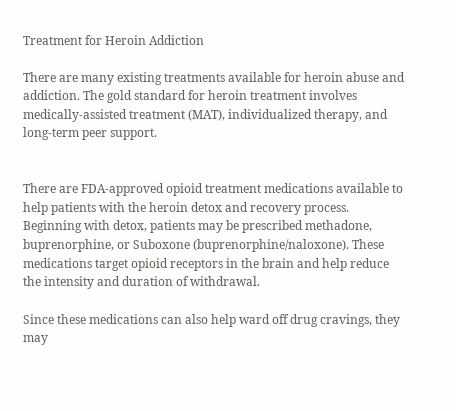Treatment for Heroin Addiction

There are many existing treatments available for heroin abuse and addiction. The gold standard for heroin treatment involves medically-assisted treatment (MAT), individualized therapy, and long-term peer support.


There are FDA-approved opioid treatment medications available to help patients with the heroin detox and recovery process. Beginning with detox, patients may be prescribed methadone, buprenorphine, or Suboxone (buprenorphine/naloxone). These medications target opioid receptors in the brain and help reduce the intensity and duration of withdrawal.

Since these medications can also help ward off drug cravings, they may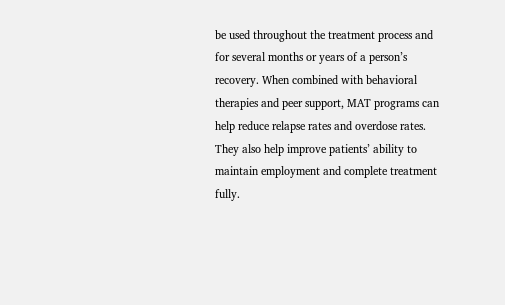be used throughout the treatment process and for several months or years of a person’s recovery. When combined with behavioral therapies and peer support, MAT programs can help reduce relapse rates and overdose rates. They also help improve patients’ ability to maintain employment and complete treatment fully.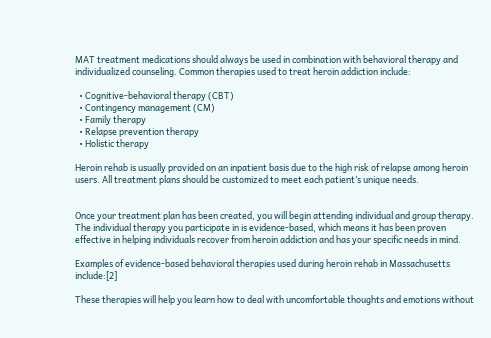MAT treatment medications should always be used in combination with behavioral therapy and individualized counseling. Common therapies used to treat heroin addiction include:

  • Cognitive-behavioral therapy (CBT)
  • Contingency management (CM)
  • Family therapy
  • Relapse prevention therapy
  • Holistic therapy

Heroin rehab is usually provided on an inpatient basis due to the high risk of relapse among heroin users. All treatment plans should be customized to meet each patient’s unique needs.


Once your treatment plan has been created, you will begin attending individual and group therapy. The individual therapy you participate in is evidence-based, which means it has been proven effective in helping individuals recover from heroin addiction and has your specific needs in mind.

Examples of evidence-based behavioral therapies used during heroin rehab in Massachusetts include:[2]

These therapies will help you learn how to deal with uncomfortable thoughts and emotions without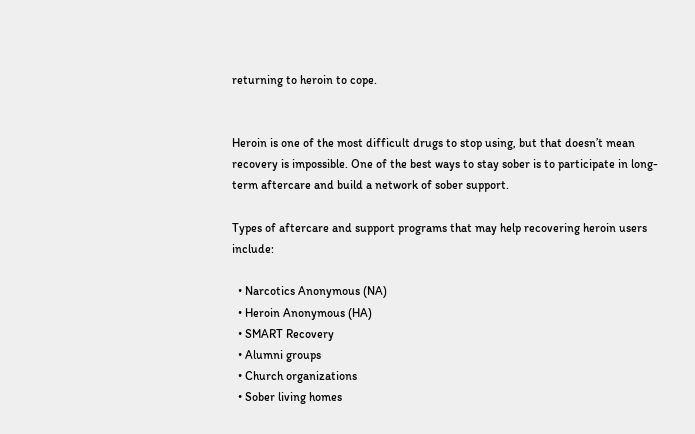returning to heroin to cope.


Heroin is one of the most difficult drugs to stop using, but that doesn’t mean recovery is impossible. One of the best ways to stay sober is to participate in long-term aftercare and build a network of sober support.

Types of aftercare and support programs that may help recovering heroin users include:

  • Narcotics Anonymous (NA)
  • Heroin Anonymous (HA)
  • SMART Recovery
  • Alumni groups
  • Church organizations
  • Sober living homes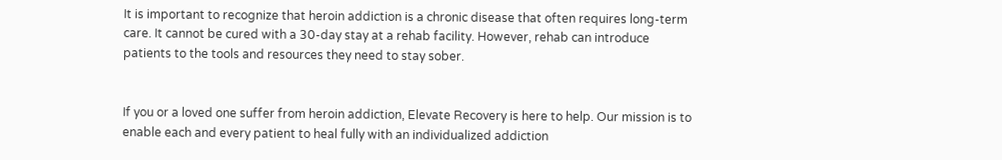It is important to recognize that heroin addiction is a chronic disease that often requires long-term care. It cannot be cured with a 30-day stay at a rehab facility. However, rehab can introduce patients to the tools and resources they need to stay sober.


If you or a loved one suffer from heroin addiction, Elevate Recovery is here to help. Our mission is to enable each and every patient to heal fully with an individualized addiction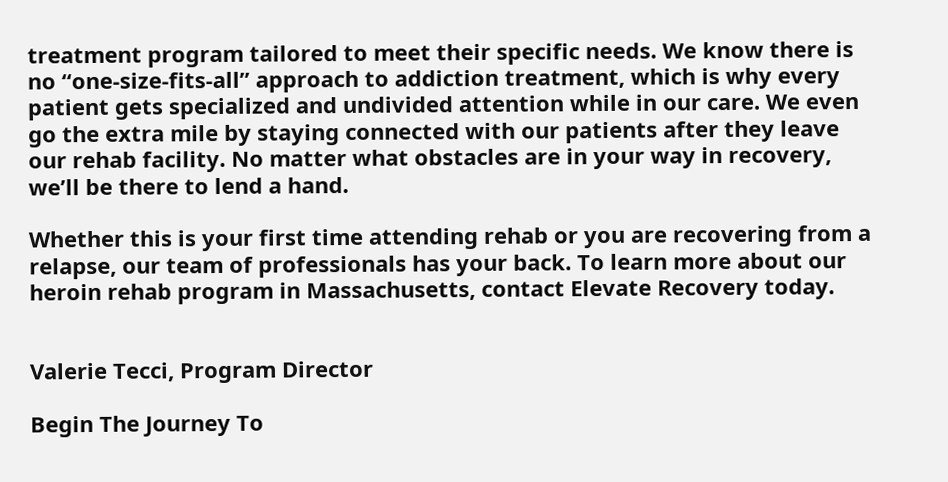treatment program tailored to meet their specific needs. We know there is no “one-size-fits-all” approach to addiction treatment, which is why every patient gets specialized and undivided attention while in our care. We even go the extra mile by staying connected with our patients after they leave our rehab facility. No matter what obstacles are in your way in recovery, we’ll be there to lend a hand.

Whether this is your first time attending rehab or you are recovering from a relapse, our team of professionals has your back. To learn more about our heroin rehab program in Massachusetts, contact Elevate Recovery today.


Valerie Tecci, Program Director

Begin The Journey To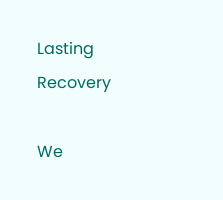Lasting Recovery

We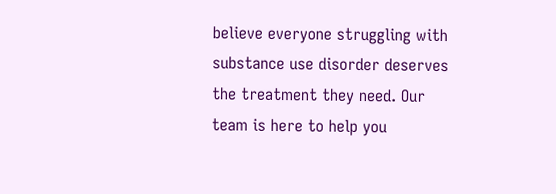believe everyone struggling with substance use disorder deserves the treatment they need. Our team is here to help you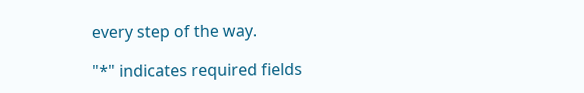every step of the way.

"*" indicates required fields